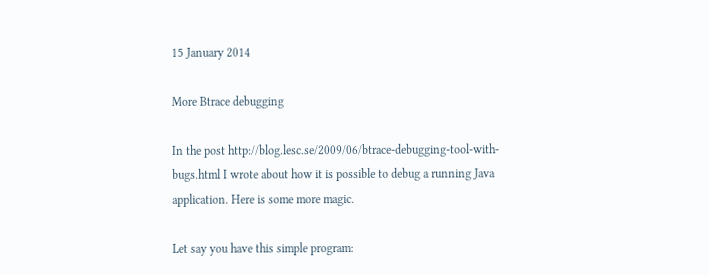15 January 2014

More Btrace debugging

In the post http://blog.lesc.se/2009/06/btrace-debugging-tool-with-bugs.html I wrote about how it is possible to debug a running Java application. Here is some more magic.

Let say you have this simple program: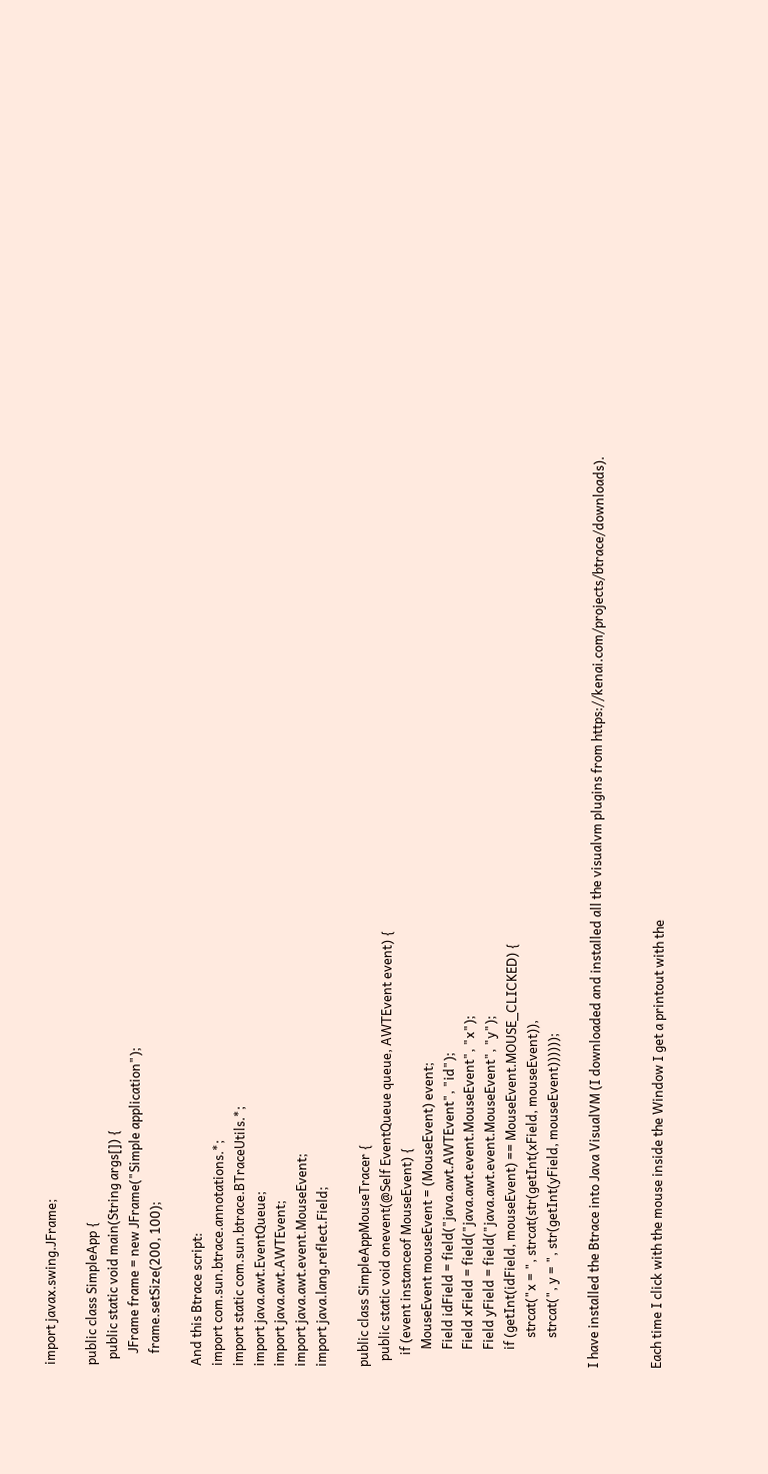import javax.swing.JFrame;

public class SimpleApp {
  public static void main(String args[]) {
    JFrame frame = new JFrame("Simple application");
    frame.setSize(200, 100);

And this Btrace script:
import com.sun.btrace.annotations.*;
import static com.sun.btrace.BTraceUtils.*;
import java.awt.EventQueue;
import java.awt.AWTEvent;
import java.awt.event.MouseEvent;
import java.lang.reflect.Field;

public class SimpleAppMouseTracer {
  public static void onevent(@Self EventQueue queue, AWTEvent event) {
    if (event instanceof MouseEvent) {
      MouseEvent mouseEvent = (MouseEvent) event;
      Field idField = field("java.awt.AWTEvent", "id");
      Field xField = field("java.awt.event.MouseEvent", "x");
      Field yField = field("java.awt.event.MouseEvent", "y");
      if (getInt(idField, mouseEvent) == MouseEvent.MOUSE_CLICKED) {
          strcat("x = ", strcat(str(getInt(xField, mouseEvent)),
          strcat(", y = ", str(getInt(yField, mouseEvent))))));

I have installed the Btrace into Java VisualVM (I downloaded and installed all the visualvm plugins from https://kenai.com/projects/btrace/downloads).


Each time I click with the mouse inside the Window I get a printout with the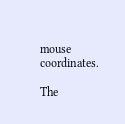mouse coordinates.

The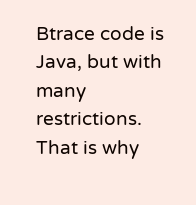Btrace code is Java, but with many restrictions. That is why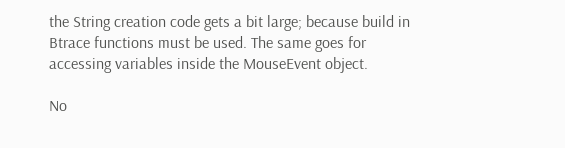the String creation code gets a bit large; because build in Btrace functions must be used. The same goes for accessing variables inside the MouseEvent object.

No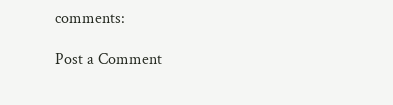comments:

Post a Comment